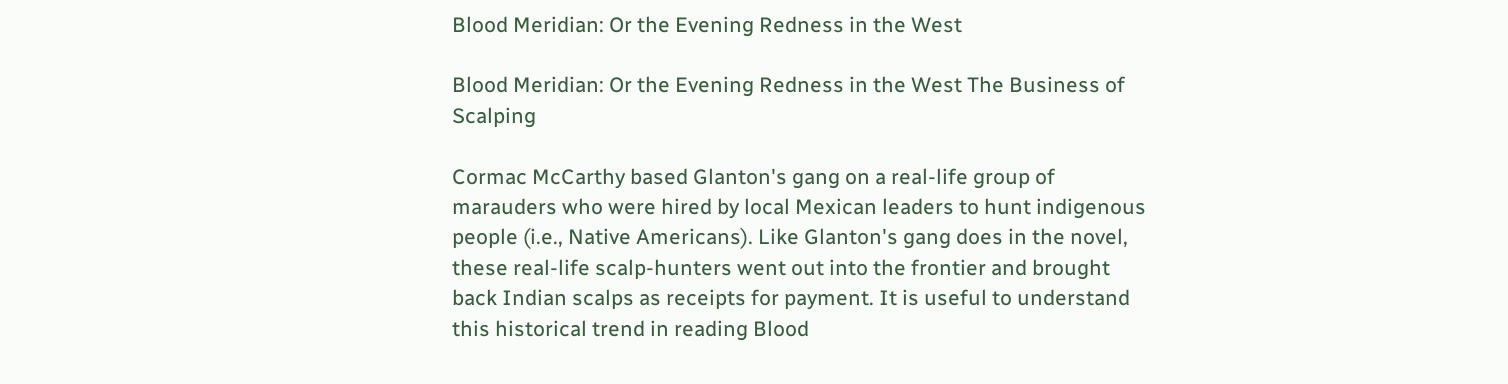Blood Meridian: Or the Evening Redness in the West

Blood Meridian: Or the Evening Redness in the West The Business of Scalping

Cormac McCarthy based Glanton's gang on a real-life group of marauders who were hired by local Mexican leaders to hunt indigenous people (i.e., Native Americans). Like Glanton's gang does in the novel, these real-life scalp-hunters went out into the frontier and brought back Indian scalps as receipts for payment. It is useful to understand this historical trend in reading Blood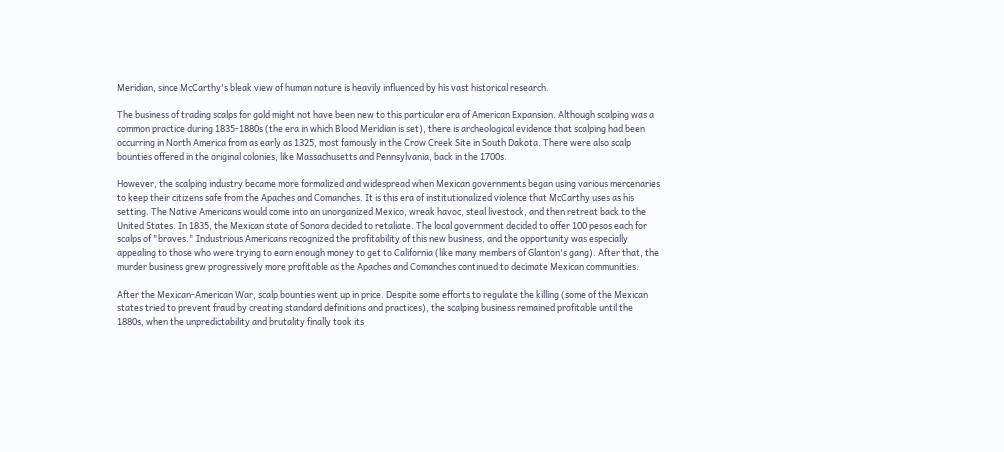Meridian, since McCarthy's bleak view of human nature is heavily influenced by his vast historical research.

The business of trading scalps for gold might not have been new to this particular era of American Expansion. Although scalping was a common practice during 1835-1880s (the era in which Blood Meridian is set), there is archeological evidence that scalping had been occurring in North America from as early as 1325, most famously in the Crow Creek Site in South Dakota. There were also scalp bounties offered in the original colonies, like Massachusetts and Pennsylvania, back in the 1700s.

However, the scalping industry became more formalized and widespread when Mexican governments began using various mercenaries to keep their citizens safe from the Apaches and Comanches. It is this era of institutionalized violence that McCarthy uses as his setting. The Native Americans would come into an unorganized Mexico, wreak havoc, steal livestock, and then retreat back to the United States. In 1835, the Mexican state of Sonora decided to retaliate. The local government decided to offer 100 pesos each for scalps of "braves." Industrious Americans recognized the profitability of this new business, and the opportunity was especially appealing to those who were trying to earn enough money to get to California (like many members of Glanton's gang). After that, the murder business grew progressively more profitable as the Apaches and Comanches continued to decimate Mexican communities.

After the Mexican-American War, scalp bounties went up in price. Despite some efforts to regulate the killing (some of the Mexican states tried to prevent fraud by creating standard definitions and practices), the scalping business remained profitable until the 1880s, when the unpredictability and brutality finally took its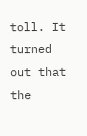toll. It turned out that the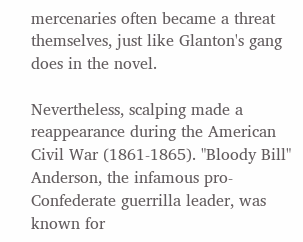mercenaries often became a threat themselves, just like Glanton's gang does in the novel.

Nevertheless, scalping made a reappearance during the American Civil War (1861-1865). "Bloody Bill" Anderson, the infamous pro-Confederate guerrilla leader, was known for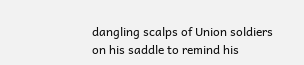dangling scalps of Union soldiers on his saddle to remind his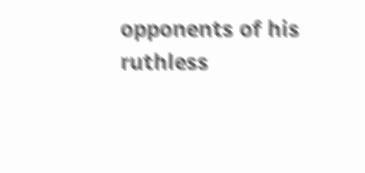opponents of his ruthless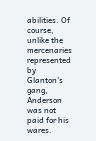abilities. Of course, unlike the mercenaries represented by Glanton's gang, Anderson was not paid for his wares.